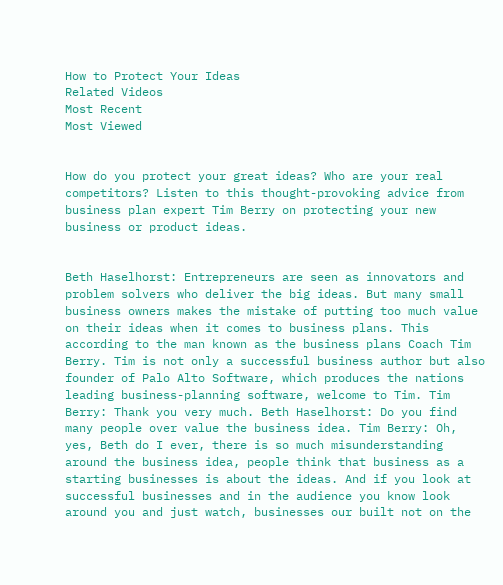How to Protect Your Ideas
Related Videos
Most Recent
Most Viewed


How do you protect your great ideas? Who are your real competitors? Listen to this thought-provoking advice from business plan expert Tim Berry on protecting your new business or product ideas.


Beth Haselhorst: Entrepreneurs are seen as innovators and problem solvers who deliver the big ideas. But many small business owners makes the mistake of putting too much value on their ideas when it comes to business plans. This according to the man known as the business plans Coach Tim Berry. Tim is not only a successful business author but also founder of Palo Alto Software, which produces the nations leading business-planning software, welcome to Tim. Tim Berry: Thank you very much. Beth Haselhorst: Do you find many people over value the business idea. Tim Berry: Oh, yes, Beth do I ever, there is so much misunderstanding around the business idea, people think that business as a starting businesses is about the ideas. And if you look at successful businesses and in the audience you know look around you and just watch, businesses our built not on the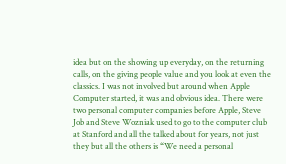idea but on the showing up everyday, on the returning calls, on the giving people value and you look at even the classics. I was not involved but around when Apple Computer started, it was and obvious idea. There were two personal computer companies before Apple, Steve Job and Steve Wozniak used to go to the computer club at Stanford and all the talked about for years, not just they but all the others is “We need a personal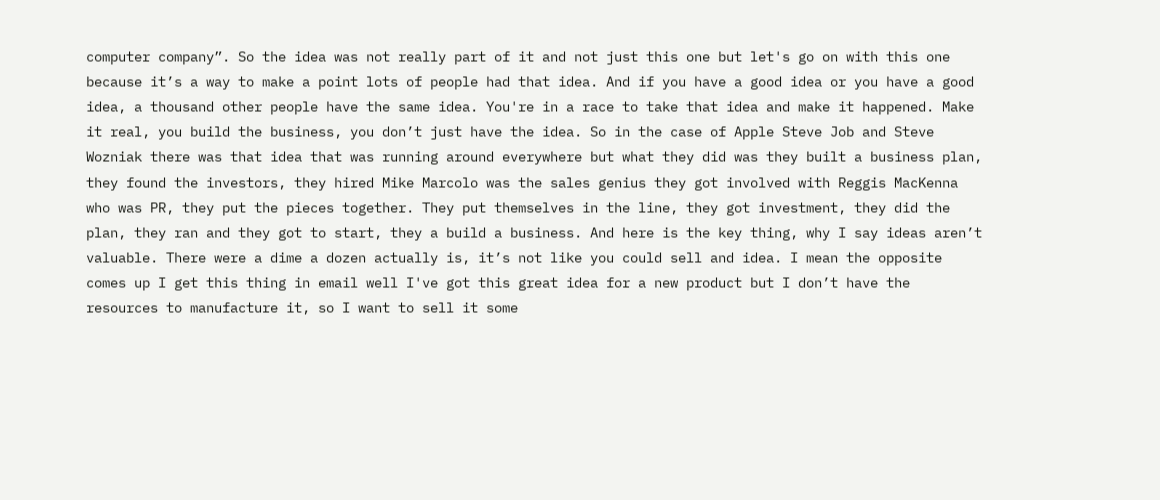computer company”. So the idea was not really part of it and not just this one but let's go on with this one because it’s a way to make a point lots of people had that idea. And if you have a good idea or you have a good idea, a thousand other people have the same idea. You're in a race to take that idea and make it happened. Make it real, you build the business, you don’t just have the idea. So in the case of Apple Steve Job and Steve Wozniak there was that idea that was running around everywhere but what they did was they built a business plan, they found the investors, they hired Mike Marcolo was the sales genius they got involved with Reggis MacKenna who was PR, they put the pieces together. They put themselves in the line, they got investment, they did the plan, they ran and they got to start, they a build a business. And here is the key thing, why I say ideas aren’t valuable. There were a dime a dozen actually is, it’s not like you could sell and idea. I mean the opposite comes up I get this thing in email well I've got this great idea for a new product but I don’t have the resources to manufacture it, so I want to sell it some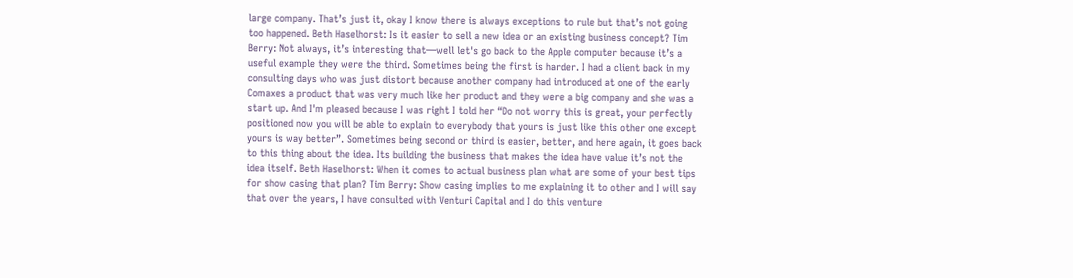large company. That’s just it, okay I know there is always exceptions to rule but that’s not going too happened. Beth Haselhorst: Is it easier to sell a new idea or an existing business concept? Tim Berry: Not always, it’s interesting that—well let's go back to the Apple computer because it’s a useful example they were the third. Sometimes being the first is harder. I had a client back in my consulting days who was just distort because another company had introduced at one of the early Comaxes a product that was very much like her product and they were a big company and she was a start up. And I'm pleased because I was right I told her “Do not worry this is great, your perfectly positioned now you will be able to explain to everybody that yours is just like this other one except yours is way better”. Sometimes being second or third is easier, better, and here again, it goes back to this thing about the idea. Its building the business that makes the idea have value it’s not the idea itself. Beth Haselhorst: When it comes to actual business plan what are some of your best tips for show casing that plan? Tim Berry: Show casing implies to me explaining it to other and I will say that over the years, I have consulted with Venturi Capital and I do this venture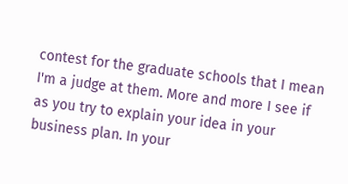contest for the graduate schools that I mean I'm a judge at them. More and more I see if as you try to explain your idea in your business plan. In your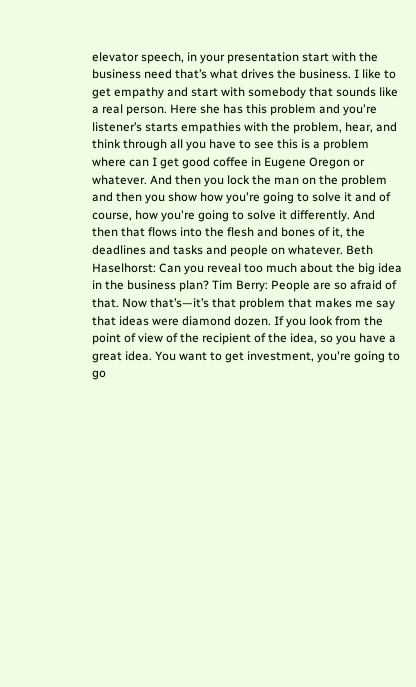elevator speech, in your presentation start with the business need that’s what drives the business. I like to get empathy and start with somebody that sounds like a real person. Here she has this problem and you're listener’s starts empathies with the problem, hear, and think through all you have to see this is a problem where can I get good coffee in Eugene Oregon or whatever. And then you lock the man on the problem and then you show how you're going to solve it and of course, how you're going to solve it differently. And then that flows into the flesh and bones of it, the deadlines and tasks and people on whatever. Beth Haselhorst: Can you reveal too much about the big idea in the business plan? Tim Berry: People are so afraid of that. Now that’s—it’s that problem that makes me say that ideas were diamond dozen. If you look from the point of view of the recipient of the idea, so you have a great idea. You want to get investment, you're going to go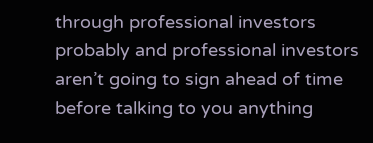through professional investors probably and professional investors aren’t going to sign ahead of time before talking to you anything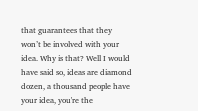that guarantees that they won’t be involved with your idea. Why is that? Well I would have said so, ideas are diamond dozen, a thousand people have your idea, you're the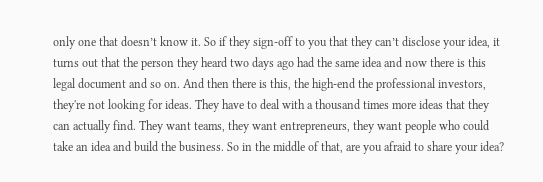only one that doesn’t know it. So if they sign-off to you that they can’t disclose your idea, it turns out that the person they heard two days ago had the same idea and now there is this legal document and so on. And then there is this, the high-end the professional investors, they're not looking for ideas. They have to deal with a thousand times more ideas that they can actually find. They want teams, they want entrepreneurs, they want people who could take an idea and build the business. So in the middle of that, are you afraid to share your idea?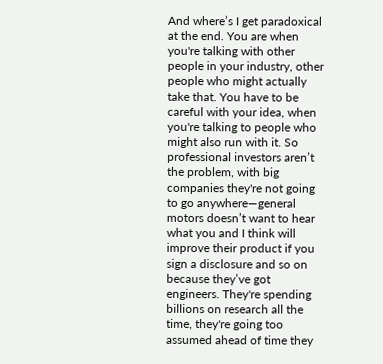And where’s I get paradoxical at the end. You are when you're talking with other people in your industry, other people who might actually take that. You have to be careful with your idea, when you're talking to people who might also run with it. So professional investors aren’t the problem, with big companies they're not going to go anywhere—general motors doesn’t want to hear what you and I think will improve their product if you sign a disclosure and so on because they’ve got engineers. They're spending billions on research all the time, they're going too assumed ahead of time they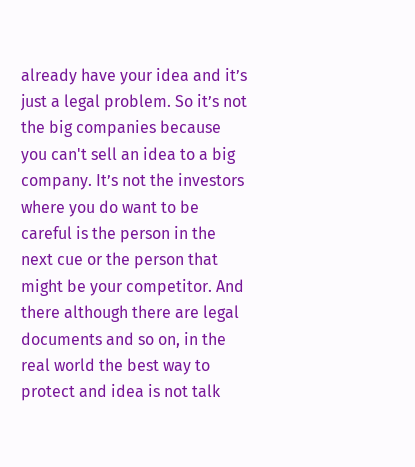already have your idea and it’s just a legal problem. So it’s not the big companies because you can't sell an idea to a big company. It’s not the investors where you do want to be careful is the person in the next cue or the person that might be your competitor. And there although there are legal documents and so on, in the real world the best way to protect and idea is not talk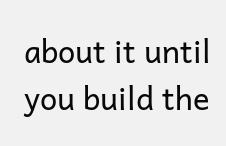about it until you build the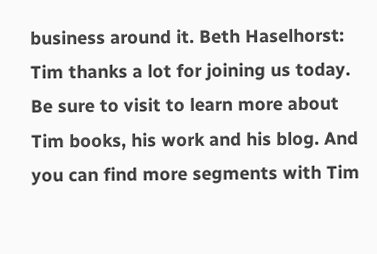business around it. Beth Haselhorst: Tim thanks a lot for joining us today. Be sure to visit to learn more about Tim books, his work and his blog. And you can find more segments with Tim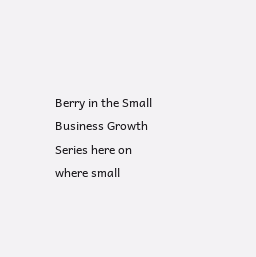Berry in the Small Business Growth Series here on where small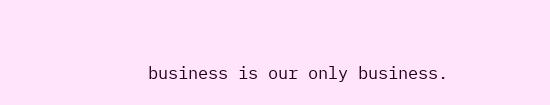business is our only business.